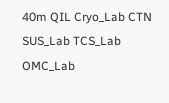40m QIL Cryo_Lab CTN SUS_Lab TCS_Lab OMC_Lab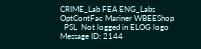CRIME_Lab FEA ENG_Labs OptContFac Mariner WBEEShop
  PSL  Not logged in ELOG logo
Message ID: 2144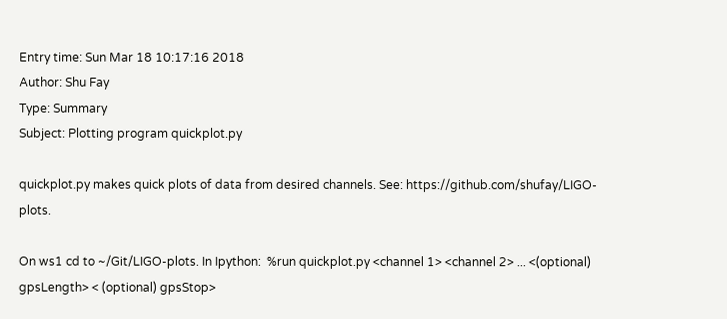Entry time: Sun Mar 18 10:17:16 2018
Author: Shu Fay
Type: Summary
Subject: Plotting program quickplot.py

quickplot.py makes quick plots of data from desired channels. See: https://github.com/shufay/LIGO-plots.

On ws1 cd to ~/Git/LIGO-plots. In Ipython:  %run quickplot.py <channel 1> <channel 2> ... <(optional) gpsLength> < (optional) gpsStop>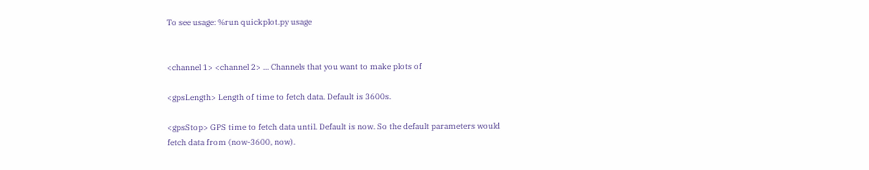To see usage: %run quickplot.py usage


<channel 1> <channel 2> ... Channels that you want to make plots of

<gpsLength> Length of time to fetch data. Default is 3600s.

<gpsStop> GPS time to fetch data until. Default is now. So the default parameters would fetch data from (now-3600, now).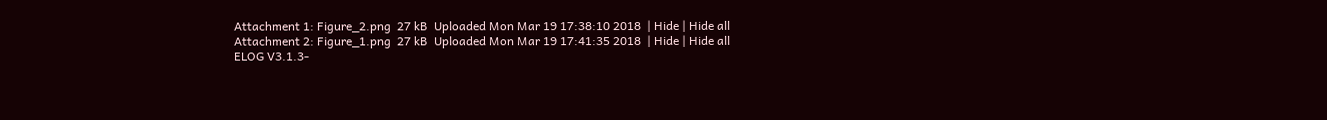Attachment 1: Figure_2.png  27 kB  Uploaded Mon Mar 19 17:38:10 2018  | Hide | Hide all
Attachment 2: Figure_1.png  27 kB  Uploaded Mon Mar 19 17:41:35 2018  | Hide | Hide all
ELOG V3.1.3-